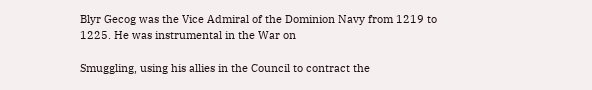Blyr Gecog was the Vice Admiral of the Dominion Navy from 1219 to 1225. He was instrumental in the War on

Smuggling, using his allies in the Council to contract the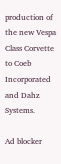production of the new Vespa Class Corvette to Coeb Incorporated and Dahz Systems.

Ad blocker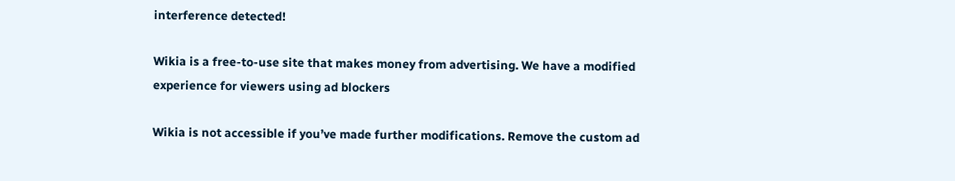interference detected!

Wikia is a free-to-use site that makes money from advertising. We have a modified experience for viewers using ad blockers

Wikia is not accessible if you’ve made further modifications. Remove the custom ad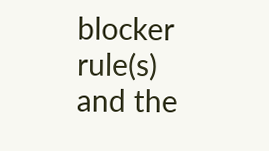blocker rule(s) and the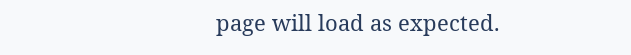page will load as expected.